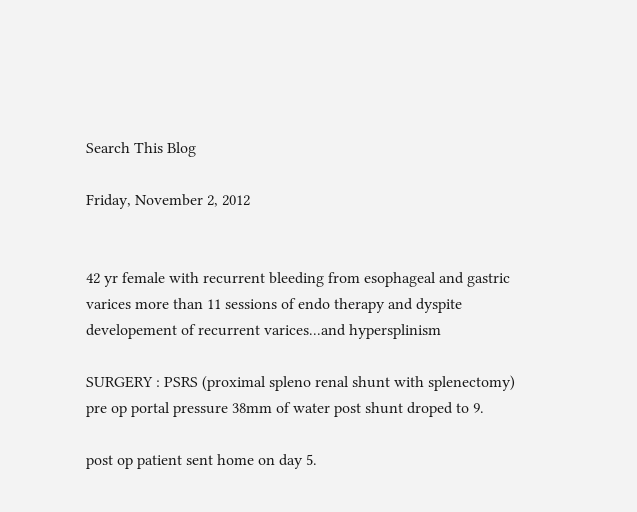Search This Blog

Friday, November 2, 2012


42 yr female with recurrent bleeding from esophageal and gastric varices more than 11 sessions of endo therapy and dyspite developement of recurrent varices...and hypersplinism

SURGERY : PSRS (proximal spleno renal shunt with splenectomy)
pre op portal pressure 38mm of water post shunt droped to 9.

post op patient sent home on day 5.